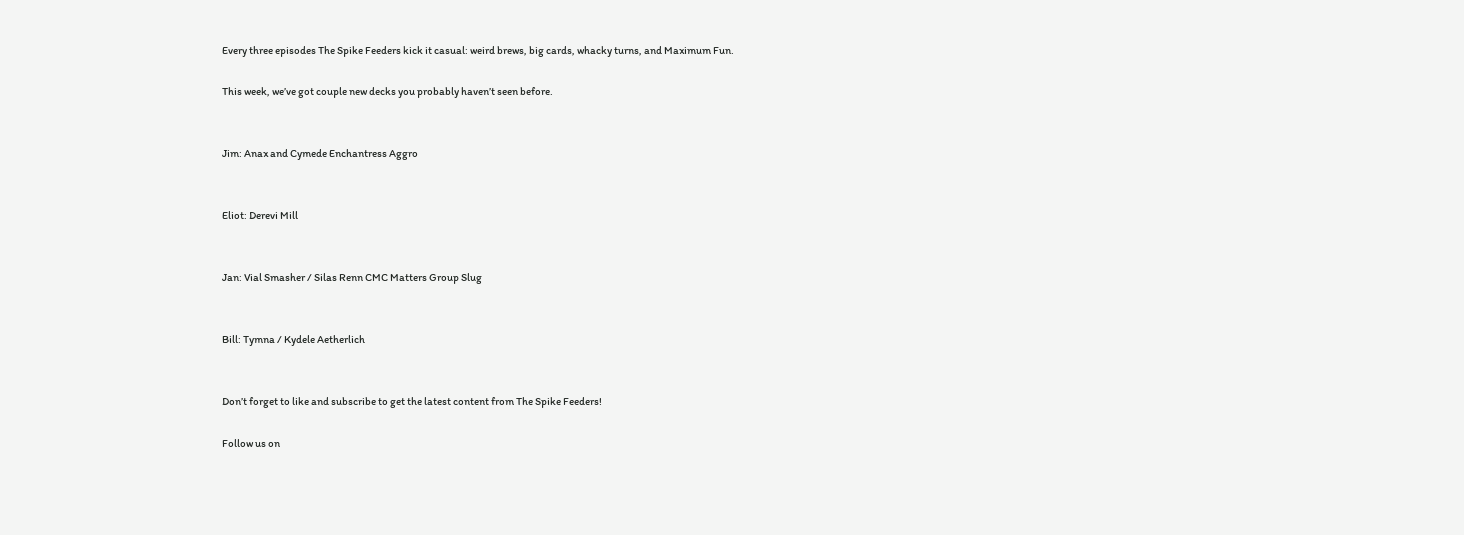Every three episodes The Spike Feeders kick it casual: weird brews, big cards, whacky turns, and Maximum Fun.

This week, we’ve got couple new decks you probably haven’t seen before.


Jim: Anax and Cymede Enchantress Aggro


Eliot: Derevi Mill


Jan: Vial Smasher / Silas Renn CMC Matters Group Slug


Bill: Tymna / Kydele Aetherlich


Don’t forget to like and subscribe to get the latest content from The Spike Feeders!

Follow us on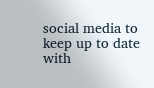social media to keep up to date with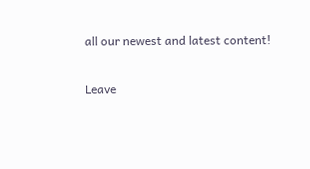all our newest and latest content!

Leave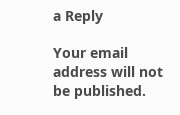a Reply

Your email address will not be published.